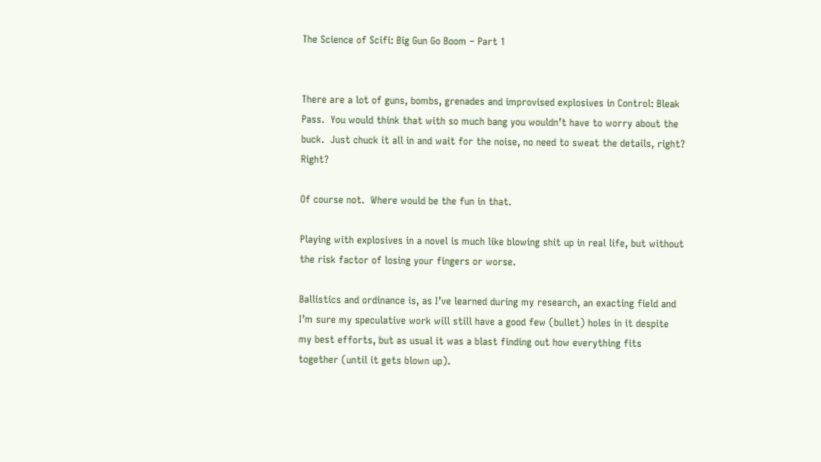The Science of Scifi: Big Gun Go Boom – Part 1


There are a lot of guns, bombs, grenades and improvised explosives in Control: Bleak Pass.  You would think that with so much bang you wouldn’t have to worry about the buck.  Just chuck it all in and wait for the noise, no need to sweat the details, right? Right?

Of course not.  Where would be the fun in that.

Playing with explosives in a novel is much like blowing shit up in real life, but without the risk factor of losing your fingers or worse.

Ballistics and ordinance is, as I’ve learned during my research, an exacting field and I’m sure my speculative work will still have a good few (bullet) holes in it despite my best efforts, but as usual it was a blast finding out how everything fits together (until it gets blown up).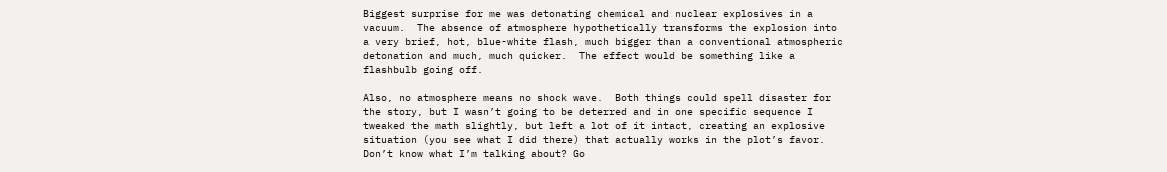Biggest surprise for me was detonating chemical and nuclear explosives in a vacuum.  The absence of atmosphere hypothetically transforms the explosion into a very brief, hot, blue-white flash, much bigger than a conventional atmospheric detonation and much, much quicker.  The effect would be something like a flashbulb going off.

Also, no atmosphere means no shock wave.  Both things could spell disaster for the story, but I wasn’t going to be deterred and in one specific sequence I tweaked the math slightly, but left a lot of it intact, creating an explosive situation (you see what I did there) that actually works in the plot’s favor.  Don’t know what I’m talking about? Go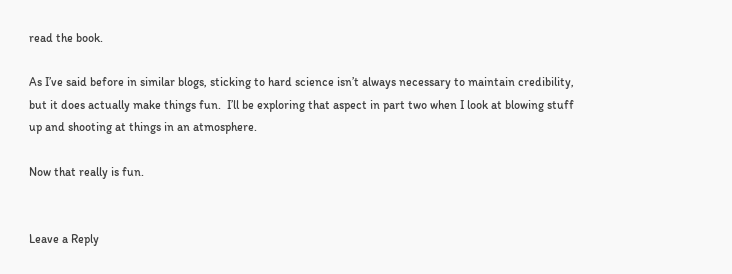read the book.

As I’ve said before in similar blogs, sticking to hard science isn’t always necessary to maintain credibility, but it does actually make things fun.  I’ll be exploring that aspect in part two when I look at blowing stuff up and shooting at things in an atmosphere.

Now that really is fun.


Leave a Reply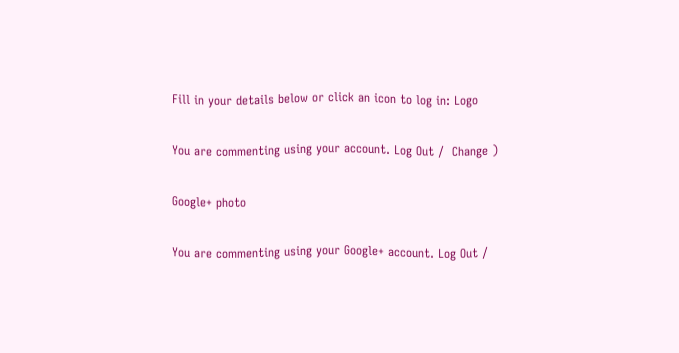Fill in your details below or click an icon to log in: Logo

You are commenting using your account. Log Out /  Change )

Google+ photo

You are commenting using your Google+ account. Log Out /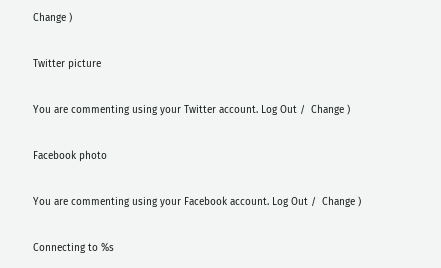Change )

Twitter picture

You are commenting using your Twitter account. Log Out /  Change )

Facebook photo

You are commenting using your Facebook account. Log Out /  Change )

Connecting to %s